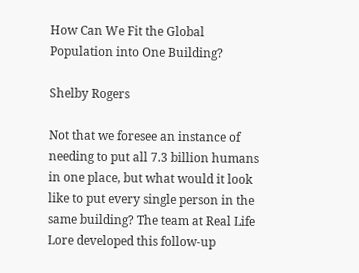How Can We Fit the Global Population into One Building?

Shelby Rogers

Not that we foresee an instance of needing to put all 7.3 billion humans in one place, but what would it look like to put every single person in the same building? The team at Real Life Lore developed this follow-up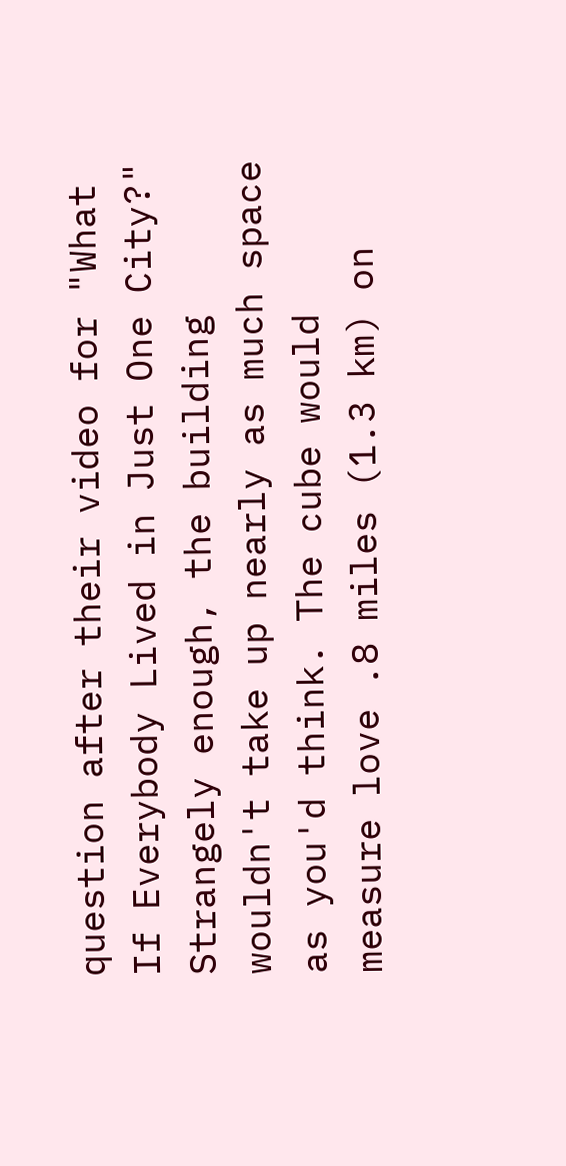question after their video for "What If Everybody Lived in Just One City?" Strangely enough, the building wouldn't take up nearly as much space as you'd think. The cube would measure love .8 miles (1.3 km) on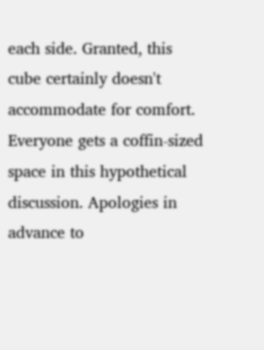each side. Granted, this cube certainly doesn't accommodate for comfort. Everyone gets a coffin-sized space in this hypothetical discussion. Apologies in advance to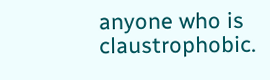anyone who is claustrophobic.